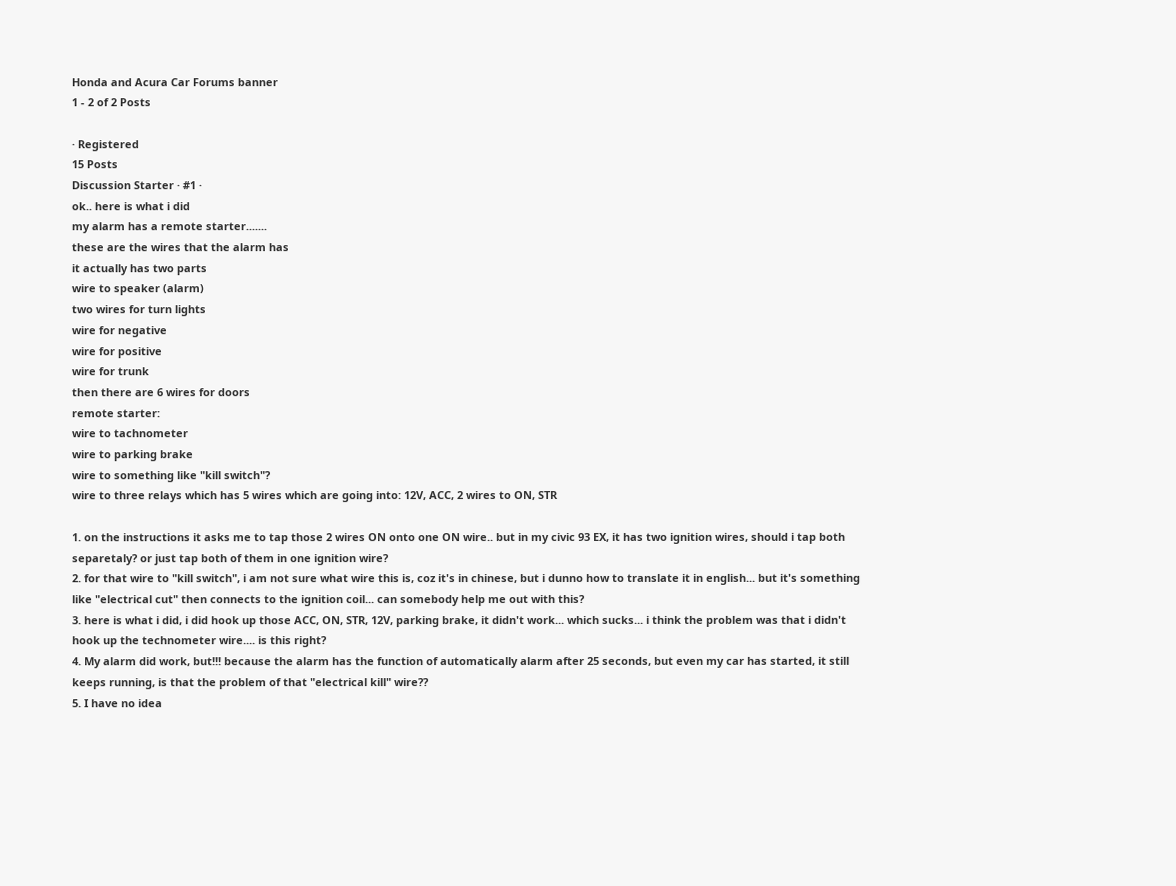Honda and Acura Car Forums banner
1 - 2 of 2 Posts

· Registered
15 Posts
Discussion Starter · #1 ·
ok.. here is what i did
my alarm has a remote starter.......
these are the wires that the alarm has
it actually has two parts
wire to speaker (alarm)
two wires for turn lights
wire for negative
wire for positive
wire for trunk
then there are 6 wires for doors
remote starter:
wire to tachnometer
wire to parking brake
wire to something like "kill switch"?
wire to three relays which has 5 wires which are going into: 12V, ACC, 2 wires to ON, STR

1. on the instructions it asks me to tap those 2 wires ON onto one ON wire.. but in my civic 93 EX, it has two ignition wires, should i tap both separetaly? or just tap both of them in one ignition wire?
2. for that wire to "kill switch", i am not sure what wire this is, coz it's in chinese, but i dunno how to translate it in english... but it's something like "electrical cut" then connects to the ignition coil... can somebody help me out with this?
3. here is what i did, i did hook up those ACC, ON, STR, 12V, parking brake, it didn't work... which sucks... i think the problem was that i didn't hook up the technometer wire.... is this right?
4. My alarm did work, but!!! because the alarm has the function of automatically alarm after 25 seconds, but even my car has started, it still keeps running, is that the problem of that "electrical kill" wire??
5. I have no idea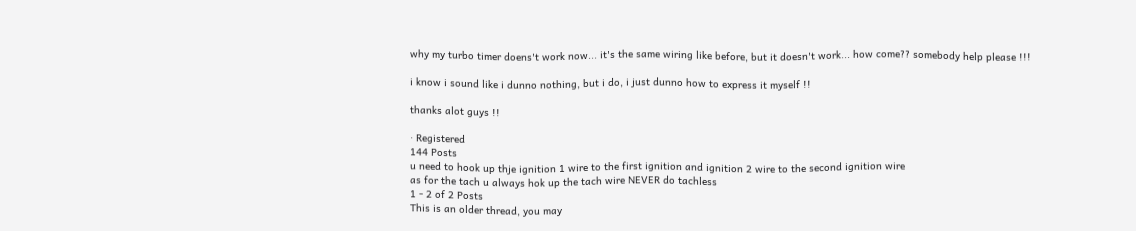why my turbo timer doens't work now... it's the same wiring like before, but it doesn't work... how come?? somebody help please !!!

i know i sound like i dunno nothing, but i do, i just dunno how to express it myself !!

thanks alot guys !!

· Registered
144 Posts
u need to hook up thje ignition 1 wire to the first ignition and ignition 2 wire to the second ignition wire
as for the tach u always hok up the tach wire NEVER do tachless
1 - 2 of 2 Posts
This is an older thread, you may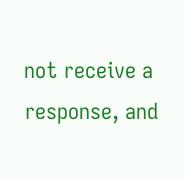not receive a response, and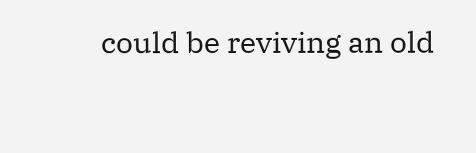could be reviving an old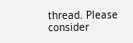thread. Please consider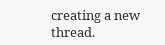creating a new thread.